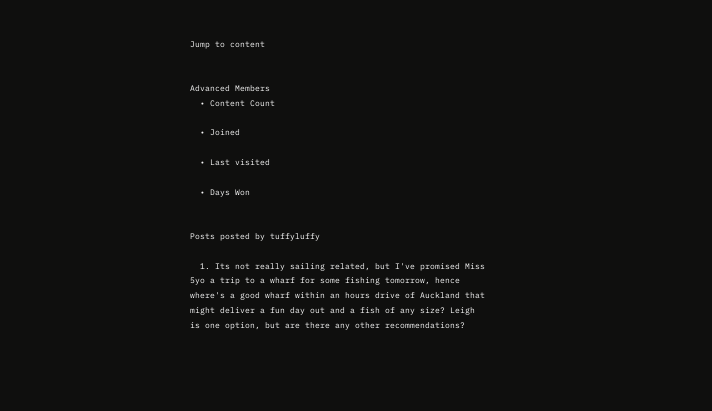Jump to content


Advanced Members
  • Content Count

  • Joined

  • Last visited

  • Days Won


Posts posted by tuffyluffy

  1. Its not really sailing related, but I've promised Miss 5yo a trip to a wharf for some fishing tomorrow, hence where's a good wharf within an hours drive of Auckland that might deliver a fun day out and a fish of any size? Leigh is one option, but are there any other recommendations?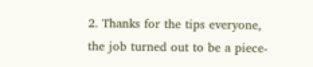2. Thanks for the tips everyone, the job turned out to be a piece-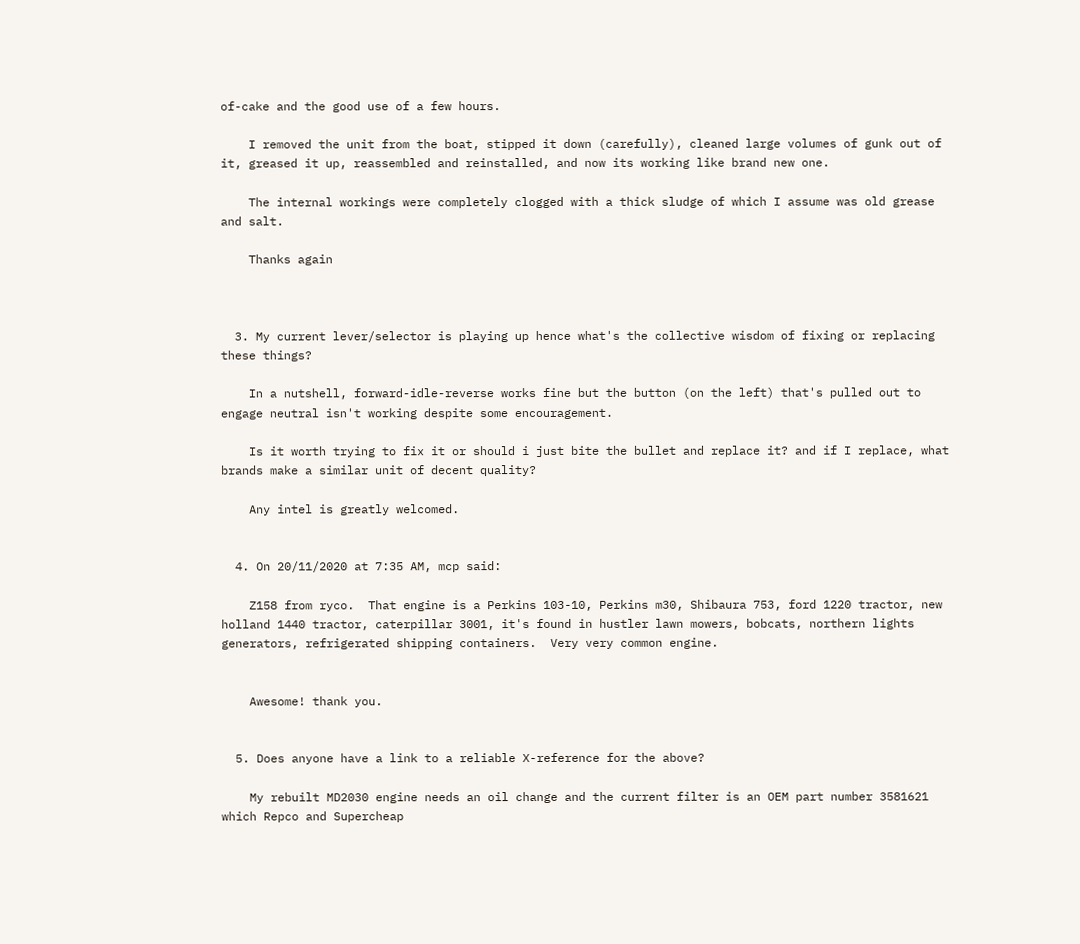of-cake and the good use of a few hours.

    I removed the unit from the boat, stipped it down (carefully), cleaned large volumes of gunk out of it, greased it up, reassembled and reinstalled, and now its working like brand new one.

    The internal workings were completely clogged with a thick sludge of which I assume was old grease and salt.

    Thanks again



  3. My current lever/selector is playing up hence what's the collective wisdom of fixing or replacing these things?

    In a nutshell, forward-idle-reverse works fine but the button (on the left) that's pulled out to engage neutral isn't working despite some encouragement.

    Is it worth trying to fix it or should i just bite the bullet and replace it? and if I replace, what brands make a similar unit of decent quality?

    Any intel is greatly welcomed.


  4. On 20/11/2020 at 7:35 AM, mcp said:

    Z158 from ryco.  That engine is a Perkins 103-10, Perkins m30, Shibaura 753, ford 1220 tractor, new holland 1440 tractor, caterpillar 3001, it's found in hustler lawn mowers, bobcats, northern lights generators, refrigerated shipping containers.  Very very common engine.


    Awesome! thank you.


  5. Does anyone have a link to a reliable X-reference for the above?

    My rebuilt MD2030 engine needs an oil change and the current filter is an OEM part number 3581621 which Repco and Supercheap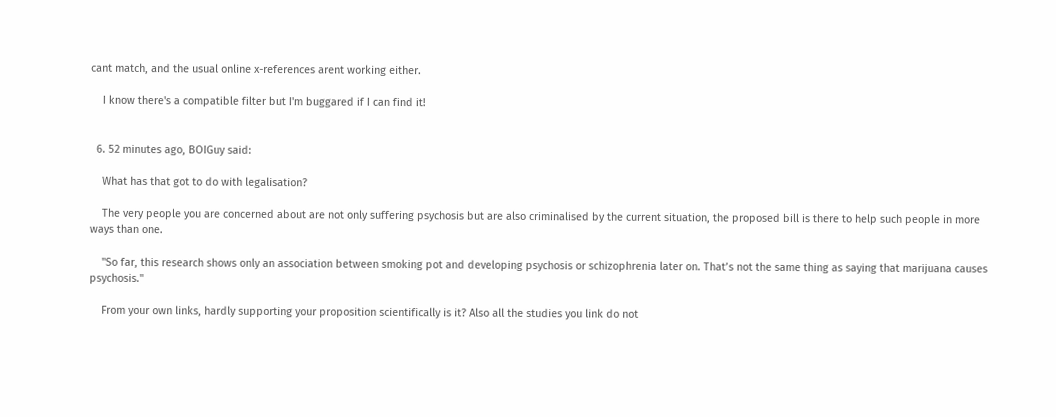cant match, and the usual online x-references arent working either.

    I know there's a compatible filter but I'm buggared if I can find it!


  6. 52 minutes ago, BOIGuy said:

    What has that got to do with legalisation?

    The very people you are concerned about are not only suffering psychosis but are also criminalised by the current situation, the proposed bill is there to help such people in more ways than one.

    "So far, this research shows only an association between smoking pot and developing psychosis or schizophrenia later on. That’s not the same thing as saying that marijuana causes psychosis."

    From your own links, hardly supporting your proposition scientifically is it? Also all the studies you link do not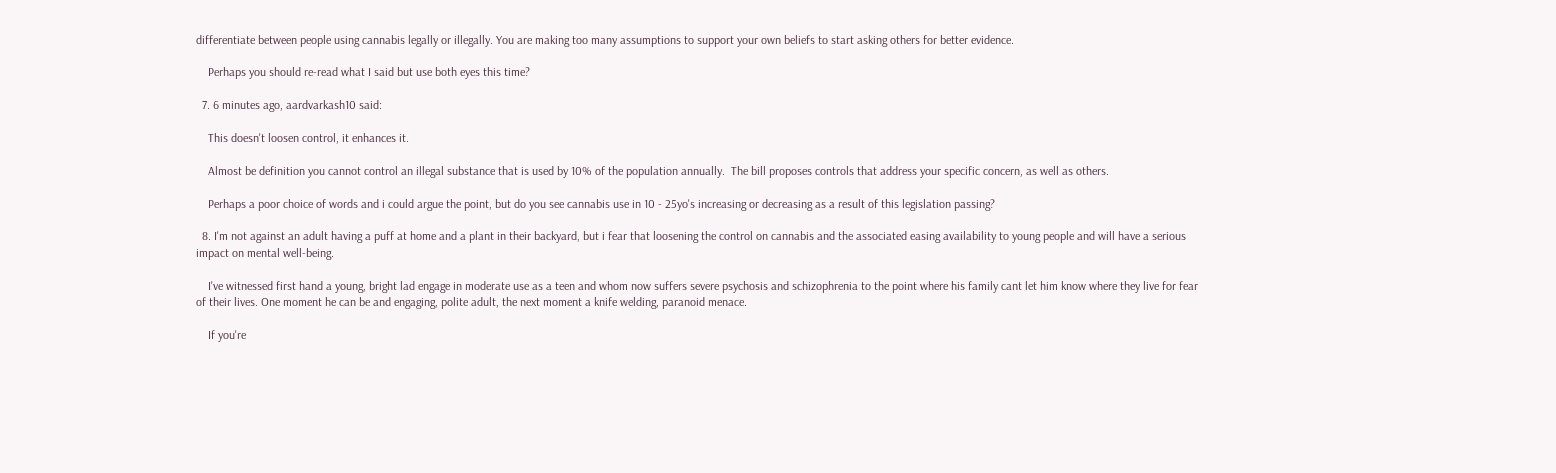differentiate between people using cannabis legally or illegally. You are making too many assumptions to support your own beliefs to start asking others for better evidence.

    Perhaps you should re-read what I said but use both eyes this time?

  7. 6 minutes ago, aardvarkash10 said:

    This doesn't loosen control, it enhances it.

    Almost be definition you cannot control an illegal substance that is used by 10% of the population annually.  The bill proposes controls that address your specific concern, as well as others.

    Perhaps a poor choice of words and i could argue the point, but do you see cannabis use in 10 - 25yo's increasing or decreasing as a result of this legislation passing?

  8. I'm not against an adult having a puff at home and a plant in their backyard, but i fear that loosening the control on cannabis and the associated easing availability to young people and will have a serious impact on mental well-being.

    I've witnessed first hand a young, bright lad engage in moderate use as a teen and whom now suffers severe psychosis and schizophrenia to the point where his family cant let him know where they live for fear of their lives. One moment he can be and engaging, polite adult, the next moment a knife welding, paranoid menace.

    If you're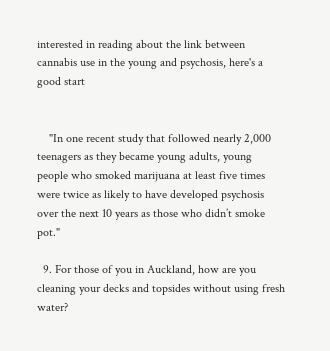interested in reading about the link between cannabis use in the young and psychosis, here's a good start


    "In one recent study that followed nearly 2,000 teenagers as they became young adults, young people who smoked marijuana at least five times were twice as likely to have developed psychosis over the next 10 years as those who didn’t smoke pot."

  9. For those of you in Auckland, how are you cleaning your decks and topsides without using fresh water?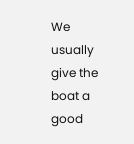We usually give the boat a good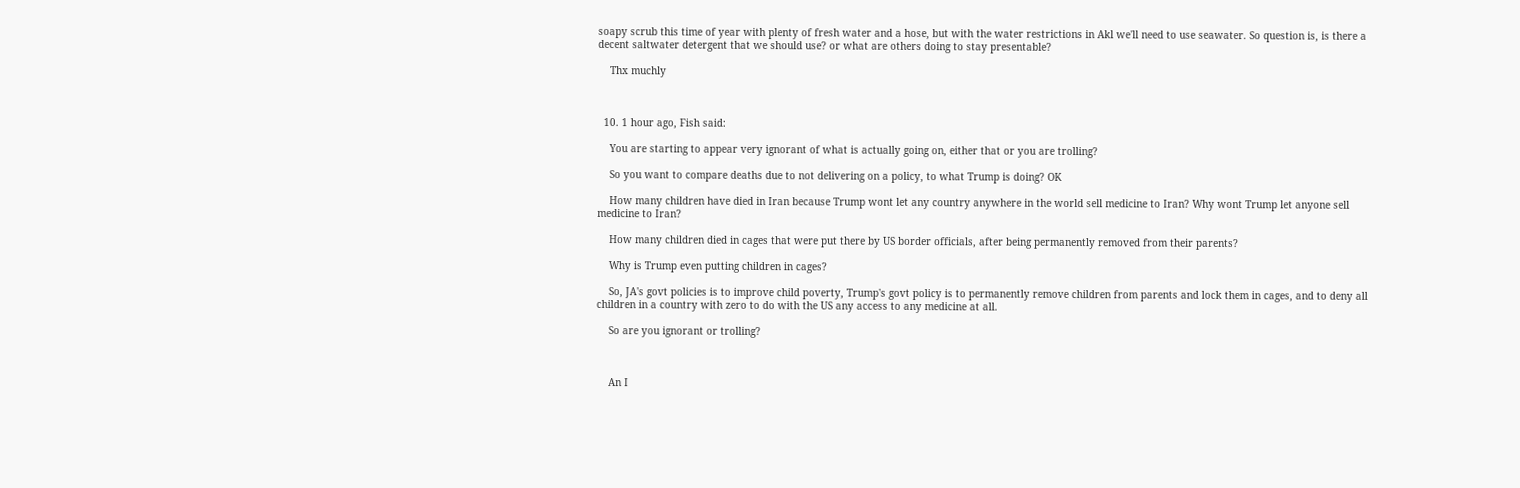soapy scrub this time of year with plenty of fresh water and a hose, but with the water restrictions in Akl we'll need to use seawater. So question is, is there a decent saltwater detergent that we should use? or what are others doing to stay presentable?

    Thx muchly



  10. 1 hour ago, Fish said:

    You are starting to appear very ignorant of what is actually going on, either that or you are trolling?

    So you want to compare deaths due to not delivering on a policy, to what Trump is doing? OK

    How many children have died in Iran because Trump wont let any country anywhere in the world sell medicine to Iran? Why wont Trump let anyone sell medicine to Iran?

    How many children died in cages that were put there by US border officials, after being permanently removed from their parents?

    Why is Trump even putting children in cages?

    So, JA's govt policies is to improve child poverty, Trump's govt policy is to permanently remove children from parents and lock them in cages, and to deny all children in a country with zero to do with the US any access to any medicine at all.

    So are you ignorant or trolling?



    An I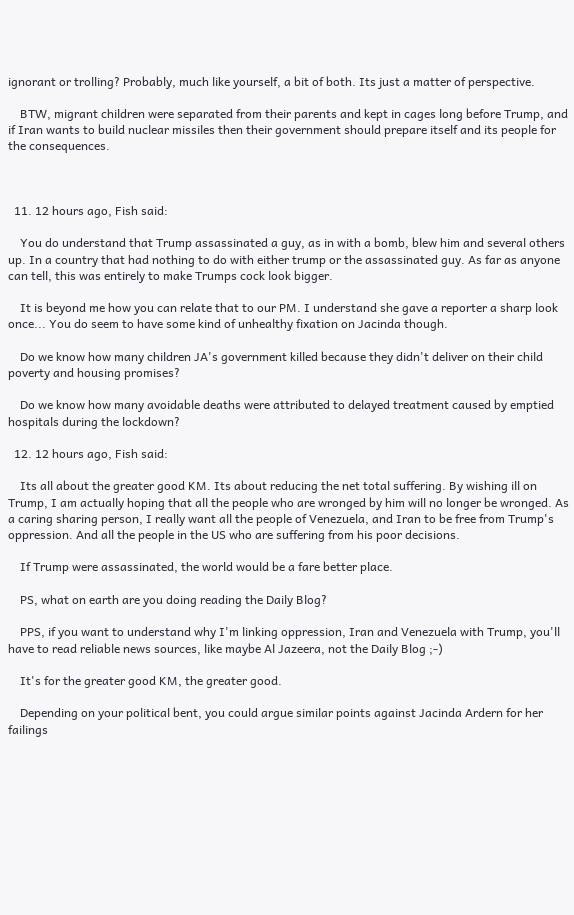ignorant or trolling? Probably, much like yourself, a bit of both. Its just a matter of perspective.

    BTW, migrant children were separated from their parents and kept in cages long before Trump, and if Iran wants to build nuclear missiles then their government should prepare itself and its people for the consequences.



  11. 12 hours ago, Fish said:

    You do understand that Trump assassinated a guy, as in with a bomb, blew him and several others up. In a country that had nothing to do with either trump or the assassinated guy. As far as anyone can tell, this was entirely to make Trumps cock look bigger.

    It is beyond me how you can relate that to our PM. I understand she gave a reporter a sharp look once... You do seem to have some kind of unhealthy fixation on Jacinda though.

    Do we know how many children JA's government killed because they didn't deliver on their child poverty and housing promises?

    Do we know how many avoidable deaths were attributed to delayed treatment caused by emptied hospitals during the lockdown?

  12. 12 hours ago, Fish said:

    Its all about the greater good KM. Its about reducing the net total suffering. By wishing ill on Trump, I am actually hoping that all the people who are wronged by him will no longer be wronged. As a caring sharing person, I really want all the people of Venezuela, and Iran to be free from Trump's oppression. And all the people in the US who are suffering from his poor decisions.

    If Trump were assassinated, the world would be a fare better place.

    PS, what on earth are you doing reading the Daily Blog?

    PPS, if you want to understand why I'm linking oppression, Iran and Venezuela with Trump, you'll have to read reliable news sources, like maybe Al Jazeera, not the Daily Blog ;-)

    It's for the greater good KM, the greater good.

    Depending on your political bent, you could argue similar points against Jacinda Ardern for her failings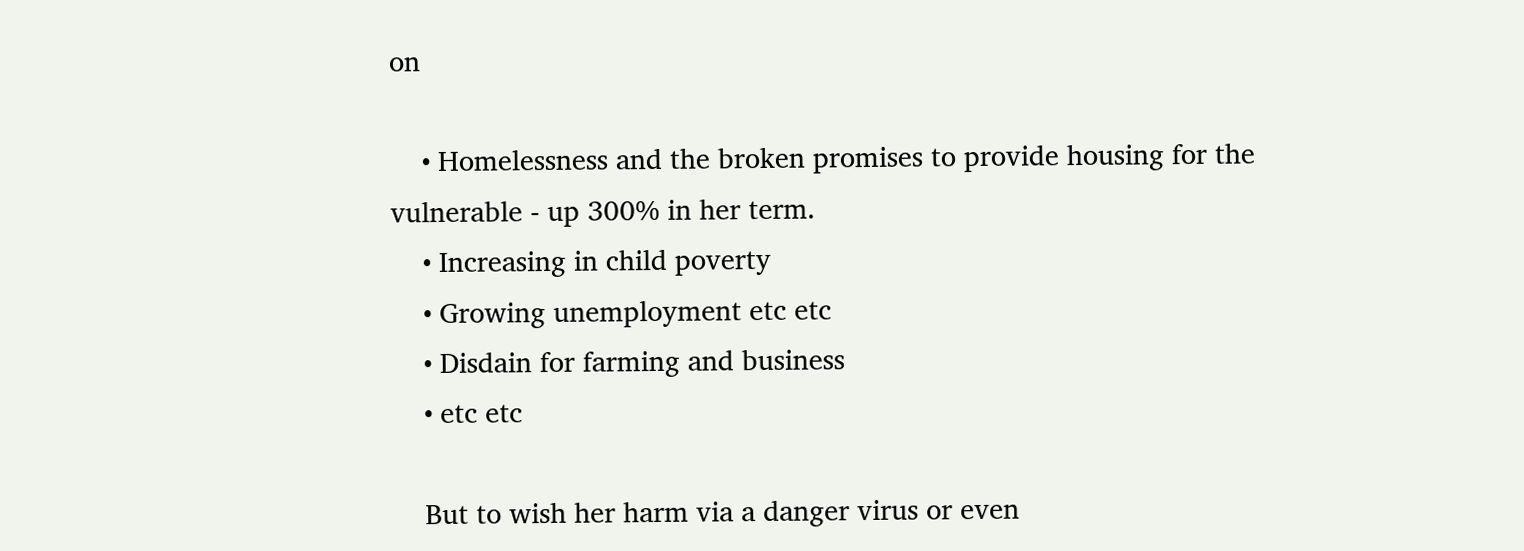on

    • Homelessness and the broken promises to provide housing for the vulnerable - up 300% in her term.
    • Increasing in child poverty
    • Growing unemployment etc etc
    • Disdain for farming and business
    • etc etc

    But to wish her harm via a danger virus or even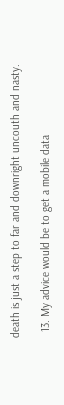death is just a step to far and downright uncouth and nasty.

  13. My advice would be to get a mobile data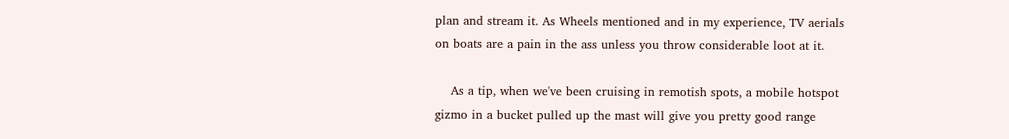plan and stream it. As Wheels mentioned and in my experience, TV aerials on boats are a pain in the ass unless you throw considerable loot at it.

    As a tip, when we've been cruising in remotish spots, a mobile hotspot gizmo in a bucket pulled up the mast will give you pretty good range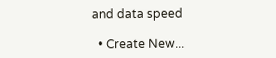and data speed

  • Create New...